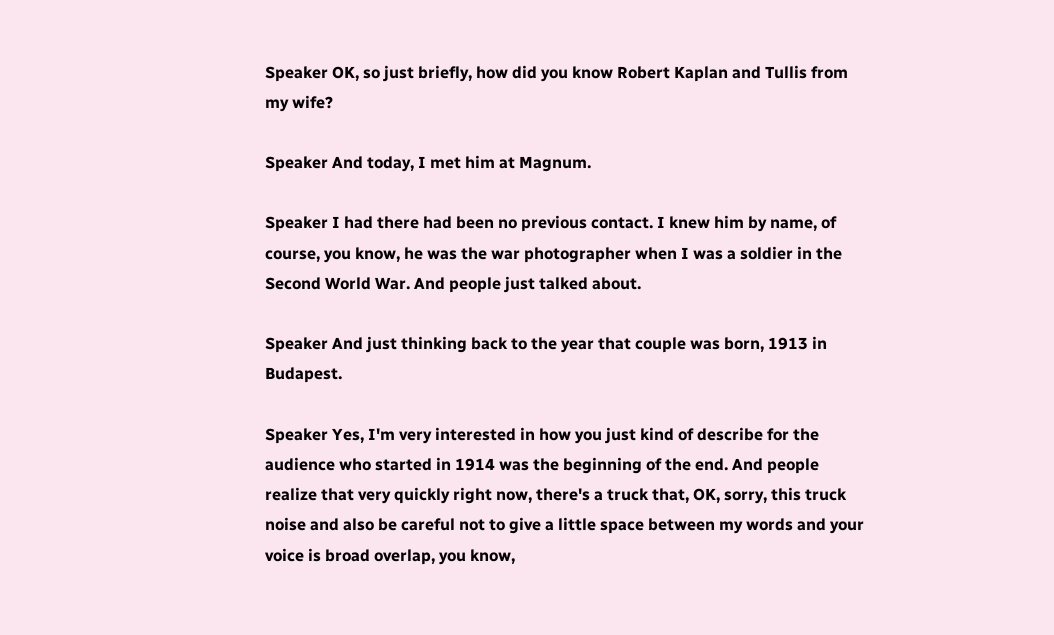Speaker OK, so just briefly, how did you know Robert Kaplan and Tullis from my wife?

Speaker And today, I met him at Magnum.

Speaker I had there had been no previous contact. I knew him by name, of course, you know, he was the war photographer when I was a soldier in the Second World War. And people just talked about.

Speaker And just thinking back to the year that couple was born, 1913 in Budapest.

Speaker Yes, I'm very interested in how you just kind of describe for the audience who started in 1914 was the beginning of the end. And people realize that very quickly right now, there's a truck that, OK, sorry, this truck noise and also be careful not to give a little space between my words and your voice is broad overlap, you know,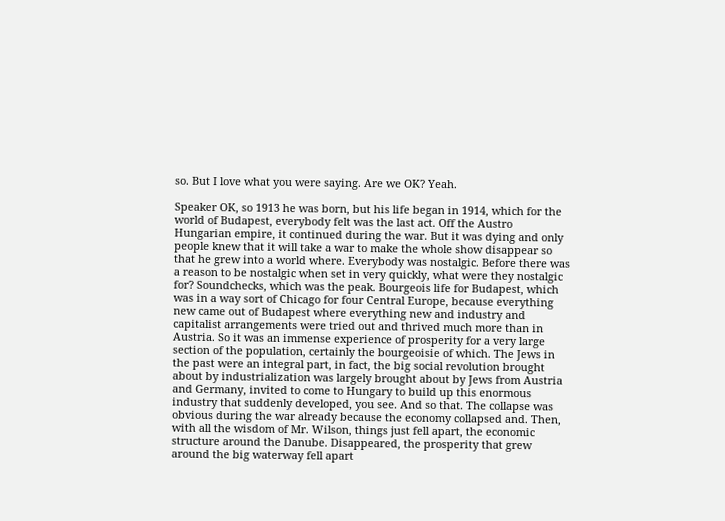so. But I love what you were saying. Are we OK? Yeah.

Speaker OK, so 1913 he was born, but his life began in 1914, which for the world of Budapest, everybody felt was the last act. Off the Austro Hungarian empire, it continued during the war. But it was dying and only people knew that it will take a war to make the whole show disappear so that he grew into a world where. Everybody was nostalgic. Before there was a reason to be nostalgic when set in very quickly, what were they nostalgic for? Soundchecks, which was the peak. Bourgeois life for Budapest, which was in a way sort of Chicago for four Central Europe, because everything new came out of Budapest where everything new and industry and capitalist arrangements were tried out and thrived much more than in Austria. So it was an immense experience of prosperity for a very large section of the population, certainly the bourgeoisie of which. The Jews in the past were an integral part, in fact, the big social revolution brought about by industrialization was largely brought about by Jews from Austria and Germany, invited to come to Hungary to build up this enormous industry that suddenly developed, you see. And so that. The collapse was obvious during the war already because the economy collapsed and. Then, with all the wisdom of Mr. Wilson, things just fell apart, the economic structure around the Danube. Disappeared, the prosperity that grew around the big waterway fell apart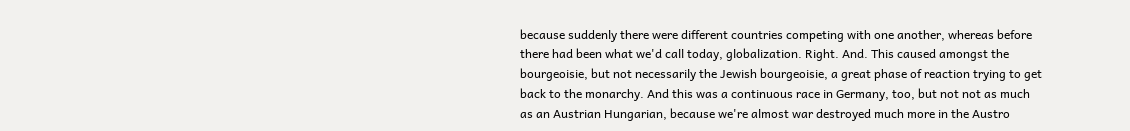because suddenly there were different countries competing with one another, whereas before there had been what we'd call today, globalization. Right. And. This caused amongst the bourgeoisie, but not necessarily the Jewish bourgeoisie, a great phase of reaction trying to get back to the monarchy. And this was a continuous race in Germany, too, but not not as much as an Austrian Hungarian, because we're almost war destroyed much more in the Austro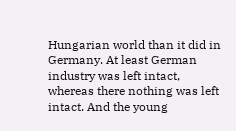Hungarian world than it did in Germany. At least German industry was left intact, whereas there nothing was left intact. And the young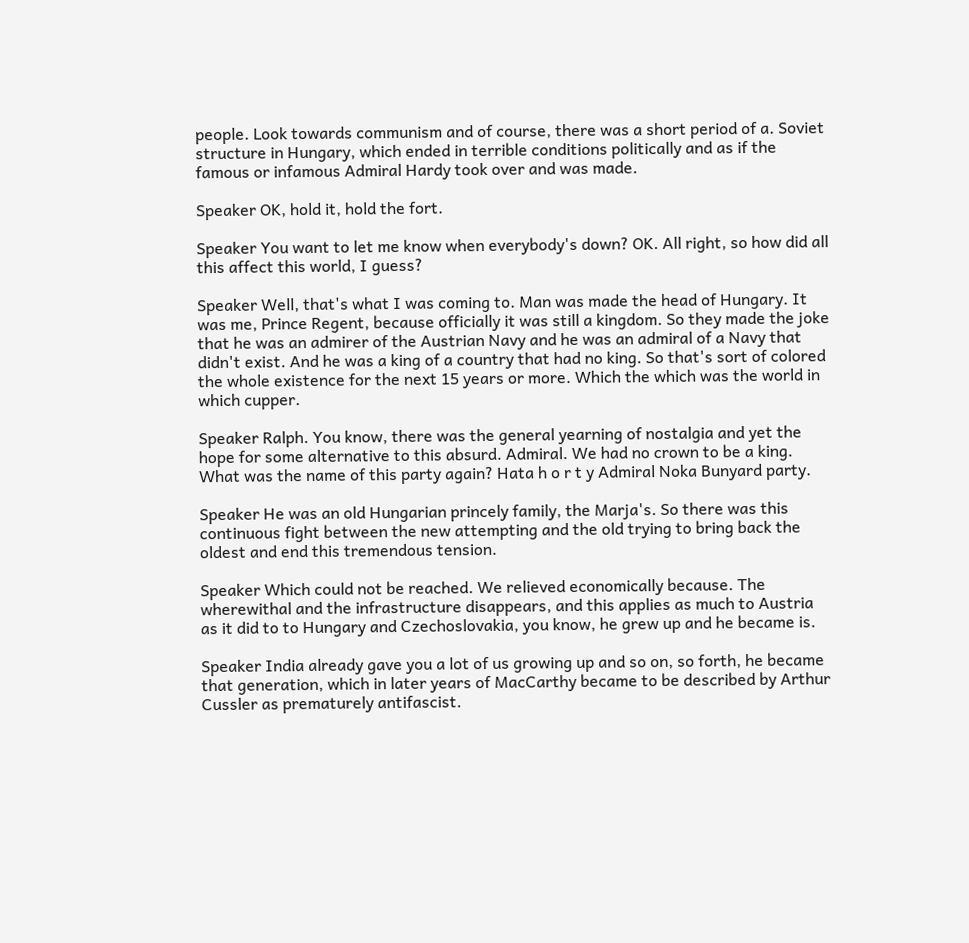people. Look towards communism and of course, there was a short period of a. Soviet structure in Hungary, which ended in terrible conditions politically and as if the famous or infamous Admiral Hardy took over and was made.

Speaker OK, hold it, hold the fort.

Speaker You want to let me know when everybody's down? OK. All right, so how did all this affect this world, I guess?

Speaker Well, that's what I was coming to. Man was made the head of Hungary. It was me, Prince Regent, because officially it was still a kingdom. So they made the joke that he was an admirer of the Austrian Navy and he was an admiral of a Navy that didn't exist. And he was a king of a country that had no king. So that's sort of colored the whole existence for the next 15 years or more. Which the which was the world in which cupper.

Speaker Ralph. You know, there was the general yearning of nostalgia and yet the hope for some alternative to this absurd. Admiral. We had no crown to be a king. What was the name of this party again? Hata h o r t y Admiral Noka Bunyard party.

Speaker He was an old Hungarian princely family, the Marja's. So there was this continuous fight between the new attempting and the old trying to bring back the oldest and end this tremendous tension.

Speaker Which could not be reached. We relieved economically because. The wherewithal and the infrastructure disappears, and this applies as much to Austria as it did to to Hungary and Czechoslovakia, you know, he grew up and he became is.

Speaker India already gave you a lot of us growing up and so on, so forth, he became that generation, which in later years of MacCarthy became to be described by Arthur Cussler as prematurely antifascist.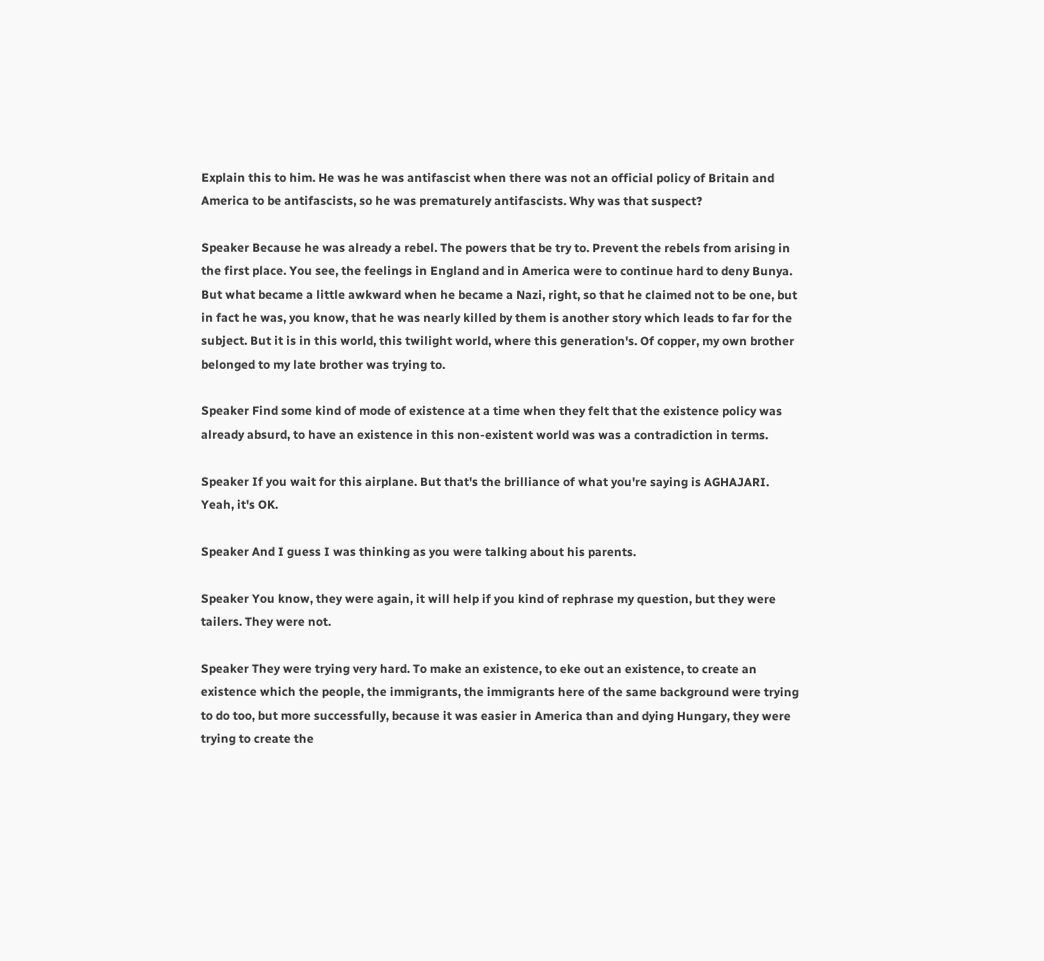Explain this to him. He was he was antifascist when there was not an official policy of Britain and America to be antifascists, so he was prematurely antifascists. Why was that suspect?

Speaker Because he was already a rebel. The powers that be try to. Prevent the rebels from arising in the first place. You see, the feelings in England and in America were to continue hard to deny Bunya. But what became a little awkward when he became a Nazi, right, so that he claimed not to be one, but in fact he was, you know, that he was nearly killed by them is another story which leads to far for the subject. But it is in this world, this twilight world, where this generation's. Of copper, my own brother belonged to my late brother was trying to.

Speaker Find some kind of mode of existence at a time when they felt that the existence policy was already absurd, to have an existence in this non-existent world was was a contradiction in terms.

Speaker If you wait for this airplane. But that's the brilliance of what you're saying is AGHAJARI. Yeah, it's OK.

Speaker And I guess I was thinking as you were talking about his parents.

Speaker You know, they were again, it will help if you kind of rephrase my question, but they were tailers. They were not.

Speaker They were trying very hard. To make an existence, to eke out an existence, to create an existence which the people, the immigrants, the immigrants here of the same background were trying to do too, but more successfully, because it was easier in America than and dying Hungary, they were trying to create the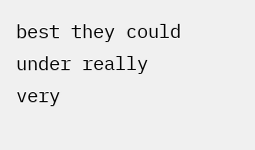best they could under really very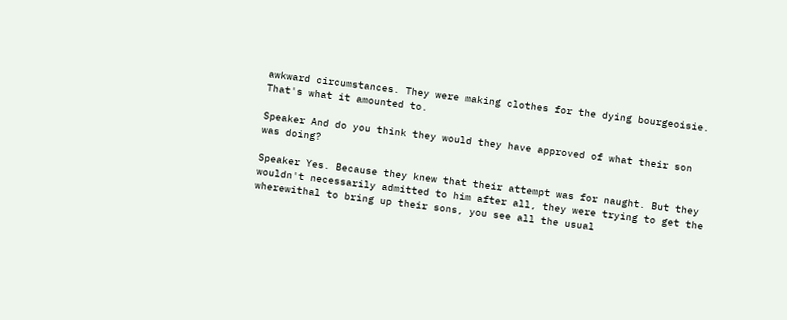awkward circumstances. They were making clothes for the dying bourgeoisie. That's what it amounted to.

Speaker And do you think they would they have approved of what their son was doing?

Speaker Yes. Because they knew that their attempt was for naught. But they wouldn't necessarily admitted to him after all, they were trying to get the wherewithal to bring up their sons, you see all the usual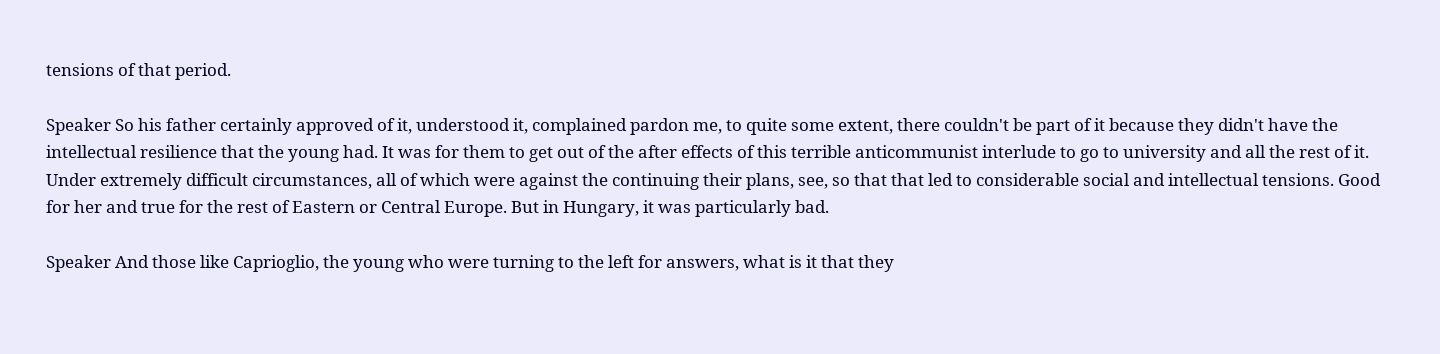tensions of that period.

Speaker So his father certainly approved of it, understood it, complained pardon me, to quite some extent, there couldn't be part of it because they didn't have the intellectual resilience that the young had. It was for them to get out of the after effects of this terrible anticommunist interlude to go to university and all the rest of it. Under extremely difficult circumstances, all of which were against the continuing their plans, see, so that that led to considerable social and intellectual tensions. Good for her and true for the rest of Eastern or Central Europe. But in Hungary, it was particularly bad.

Speaker And those like Caprioglio, the young who were turning to the left for answers, what is it that they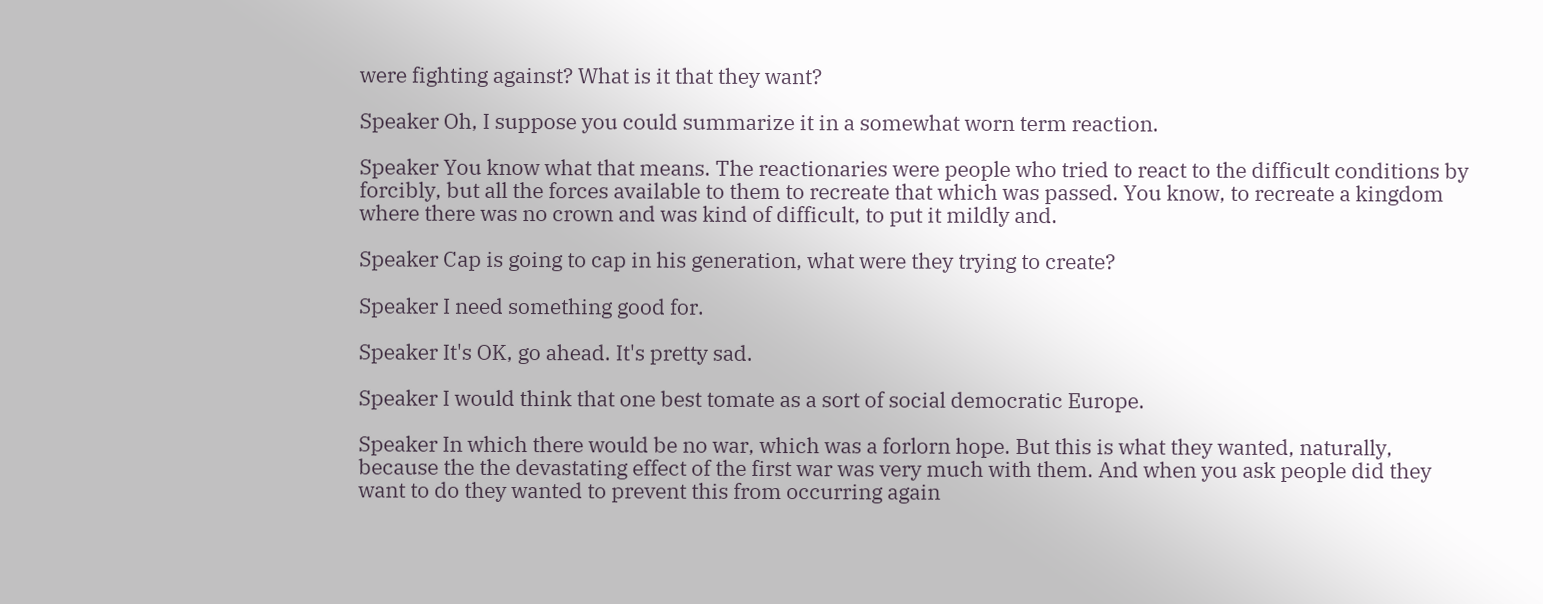were fighting against? What is it that they want?

Speaker Oh, I suppose you could summarize it in a somewhat worn term reaction.

Speaker You know what that means. The reactionaries were people who tried to react to the difficult conditions by forcibly, but all the forces available to them to recreate that which was passed. You know, to recreate a kingdom where there was no crown and was kind of difficult, to put it mildly and.

Speaker Cap is going to cap in his generation, what were they trying to create?

Speaker I need something good for.

Speaker It's OK, go ahead. It's pretty sad.

Speaker I would think that one best tomate as a sort of social democratic Europe.

Speaker In which there would be no war, which was a forlorn hope. But this is what they wanted, naturally, because the the devastating effect of the first war was very much with them. And when you ask people did they want to do they wanted to prevent this from occurring again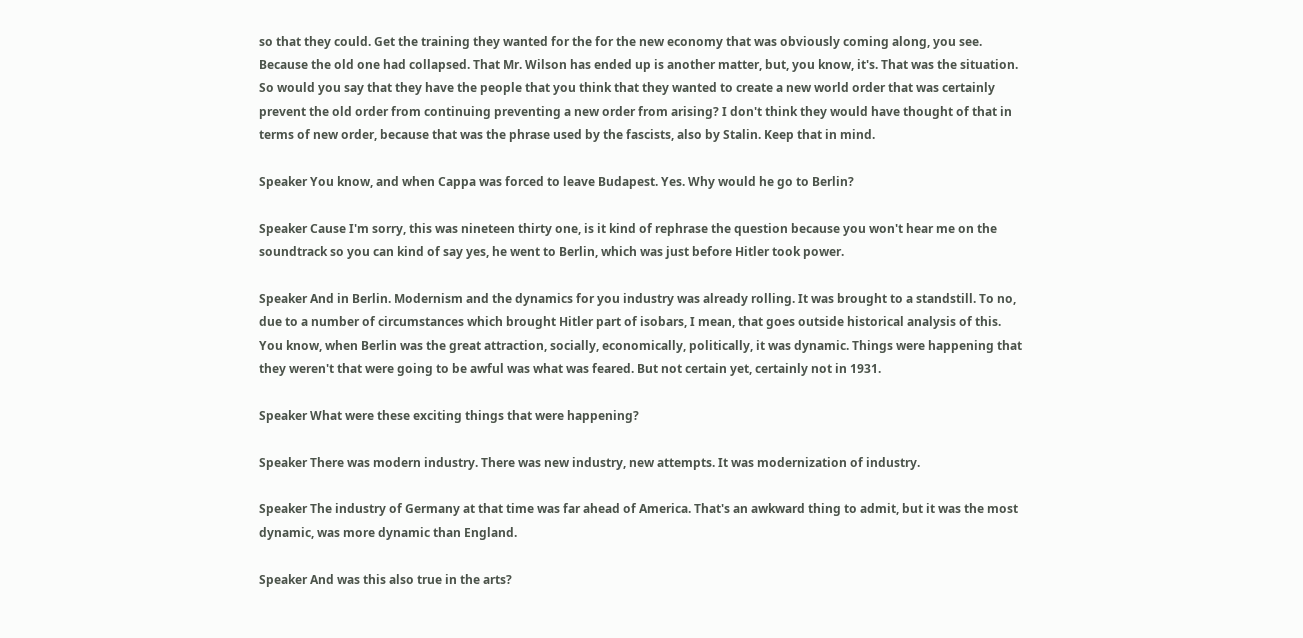so that they could. Get the training they wanted for the for the new economy that was obviously coming along, you see. Because the old one had collapsed. That Mr. Wilson has ended up is another matter, but, you know, it's. That was the situation. So would you say that they have the people that you think that they wanted to create a new world order that was certainly prevent the old order from continuing preventing a new order from arising? I don't think they would have thought of that in terms of new order, because that was the phrase used by the fascists, also by Stalin. Keep that in mind.

Speaker You know, and when Cappa was forced to leave Budapest. Yes. Why would he go to Berlin?

Speaker Cause I'm sorry, this was nineteen thirty one, is it kind of rephrase the question because you won't hear me on the soundtrack so you can kind of say yes, he went to Berlin, which was just before Hitler took power.

Speaker And in Berlin. Modernism and the dynamics for you industry was already rolling. It was brought to a standstill. To no, due to a number of circumstances which brought Hitler part of isobars, I mean, that goes outside historical analysis of this. You know, when Berlin was the great attraction, socially, economically, politically, it was dynamic. Things were happening that they weren't that were going to be awful was what was feared. But not certain yet, certainly not in 1931.

Speaker What were these exciting things that were happening?

Speaker There was modern industry. There was new industry, new attempts. It was modernization of industry.

Speaker The industry of Germany at that time was far ahead of America. That's an awkward thing to admit, but it was the most dynamic, was more dynamic than England.

Speaker And was this also true in the arts?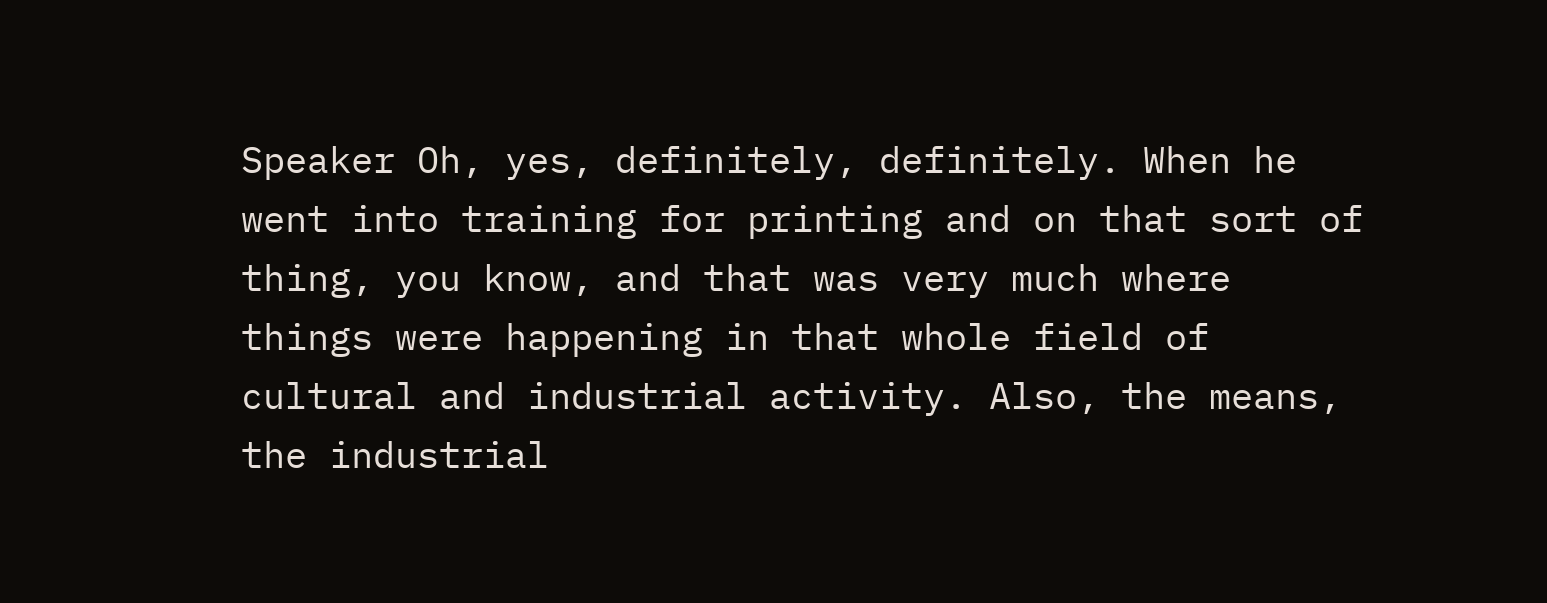Speaker Oh, yes, definitely, definitely. When he went into training for printing and on that sort of thing, you know, and that was very much where things were happening in that whole field of cultural and industrial activity. Also, the means, the industrial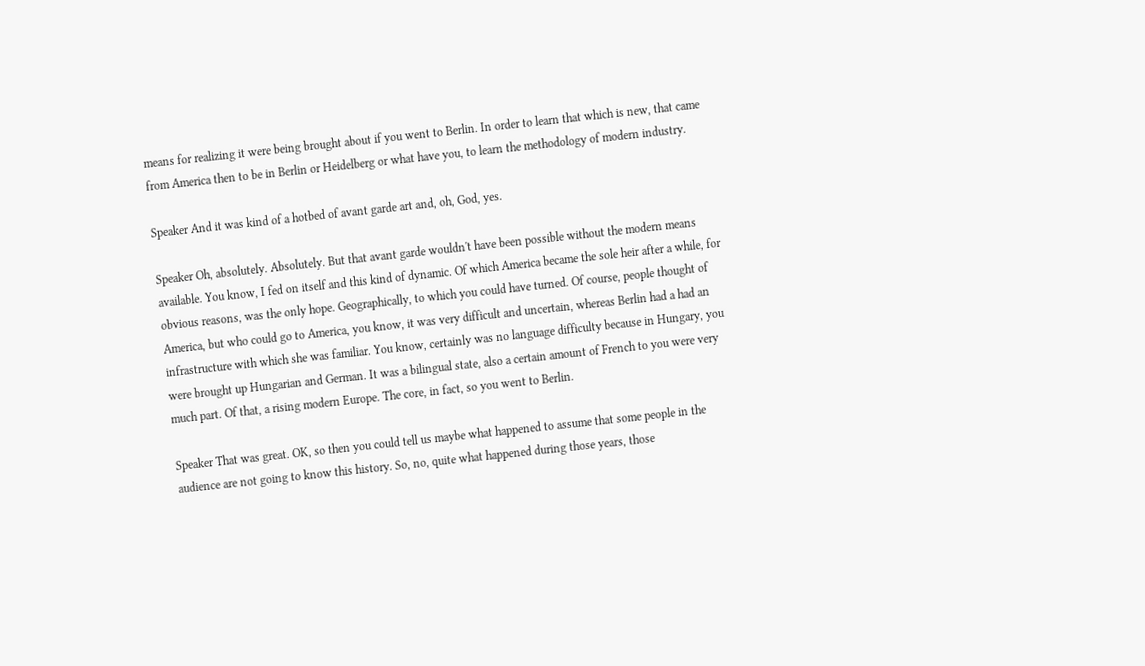means for realizing it were being brought about if you went to Berlin. In order to learn that which is new, that came from America then to be in Berlin or Heidelberg or what have you, to learn the methodology of modern industry.

Speaker And it was kind of a hotbed of avant garde art and, oh, God, yes.

Speaker Oh, absolutely. Absolutely. But that avant garde wouldn't have been possible without the modern means available. You know, I fed on itself and this kind of dynamic. Of which America became the sole heir after a while, for obvious reasons, was the only hope. Geographically, to which you could have turned. Of course, people thought of America, but who could go to America, you know, it was very difficult and uncertain, whereas Berlin had a had an infrastructure with which she was familiar. You know, certainly was no language difficulty because in Hungary, you were brought up Hungarian and German. It was a bilingual state, also a certain amount of French to you were very much part. Of that, a rising modern Europe. The core, in fact, so you went to Berlin.

Speaker That was great. OK, so then you could tell us maybe what happened to assume that some people in the audience are not going to know this history. So, no, quite what happened during those years, those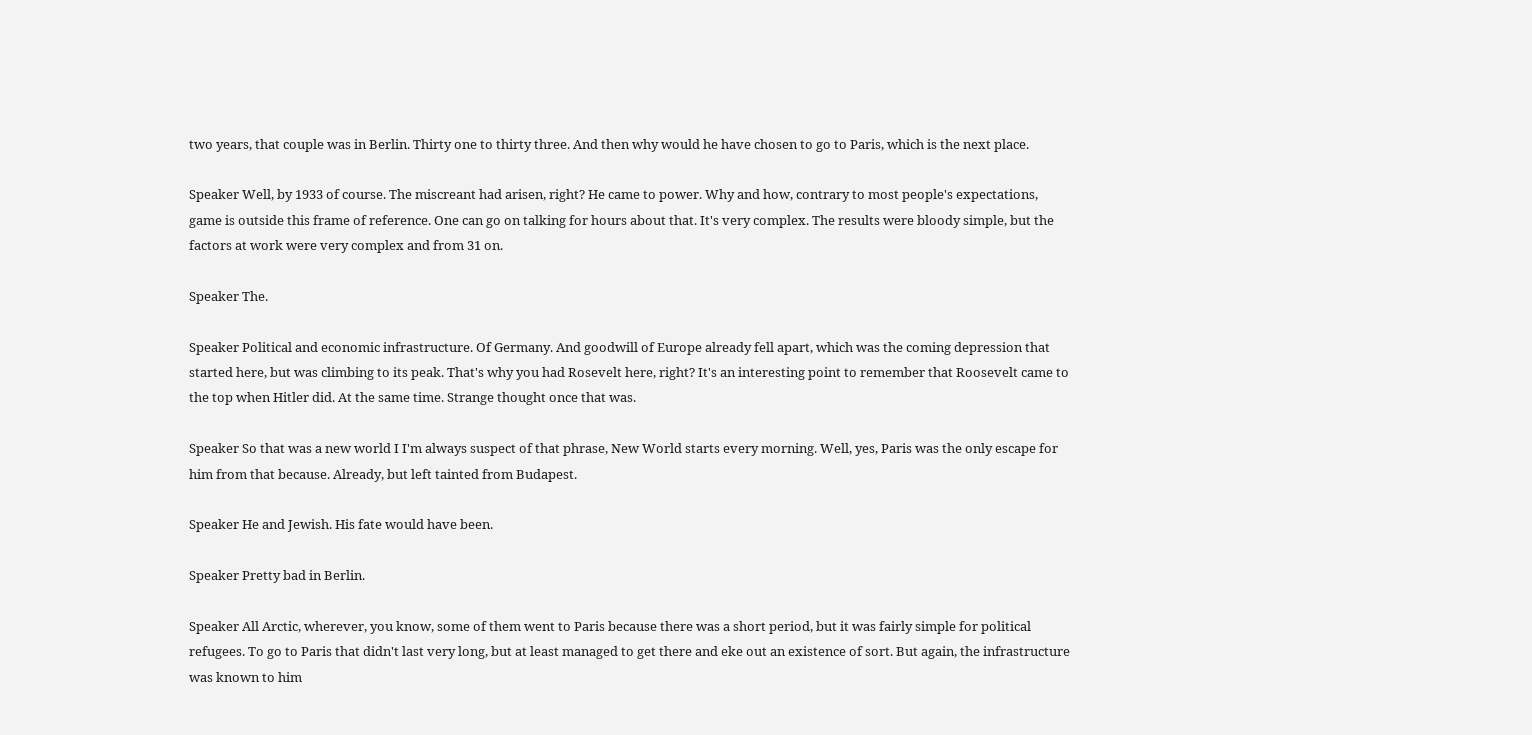two years, that couple was in Berlin. Thirty one to thirty three. And then why would he have chosen to go to Paris, which is the next place.

Speaker Well, by 1933 of course. The miscreant had arisen, right? He came to power. Why and how, contrary to most people's expectations, game is outside this frame of reference. One can go on talking for hours about that. It's very complex. The results were bloody simple, but the factors at work were very complex and from 31 on.

Speaker The.

Speaker Political and economic infrastructure. Of Germany. And goodwill of Europe already fell apart, which was the coming depression that started here, but was climbing to its peak. That's why you had Rosevelt here, right? It's an interesting point to remember that Roosevelt came to the top when Hitler did. At the same time. Strange thought once that was.

Speaker So that was a new world I I'm always suspect of that phrase, New World starts every morning. Well, yes, Paris was the only escape for him from that because. Already, but left tainted from Budapest.

Speaker He and Jewish. His fate would have been.

Speaker Pretty bad in Berlin.

Speaker All Arctic, wherever, you know, some of them went to Paris because there was a short period, but it was fairly simple for political refugees. To go to Paris that didn't last very long, but at least managed to get there and eke out an existence of sort. But again, the infrastructure was known to him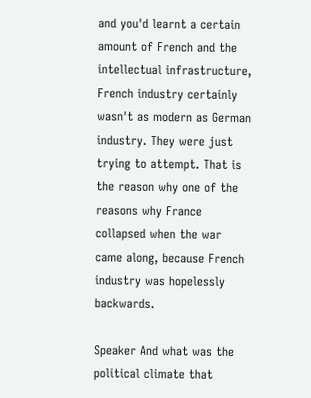and you'd learnt a certain amount of French and the intellectual infrastructure, French industry certainly wasn't as modern as German industry. They were just trying to attempt. That is the reason why one of the reasons why France collapsed when the war came along, because French industry was hopelessly backwards.

Speaker And what was the political climate that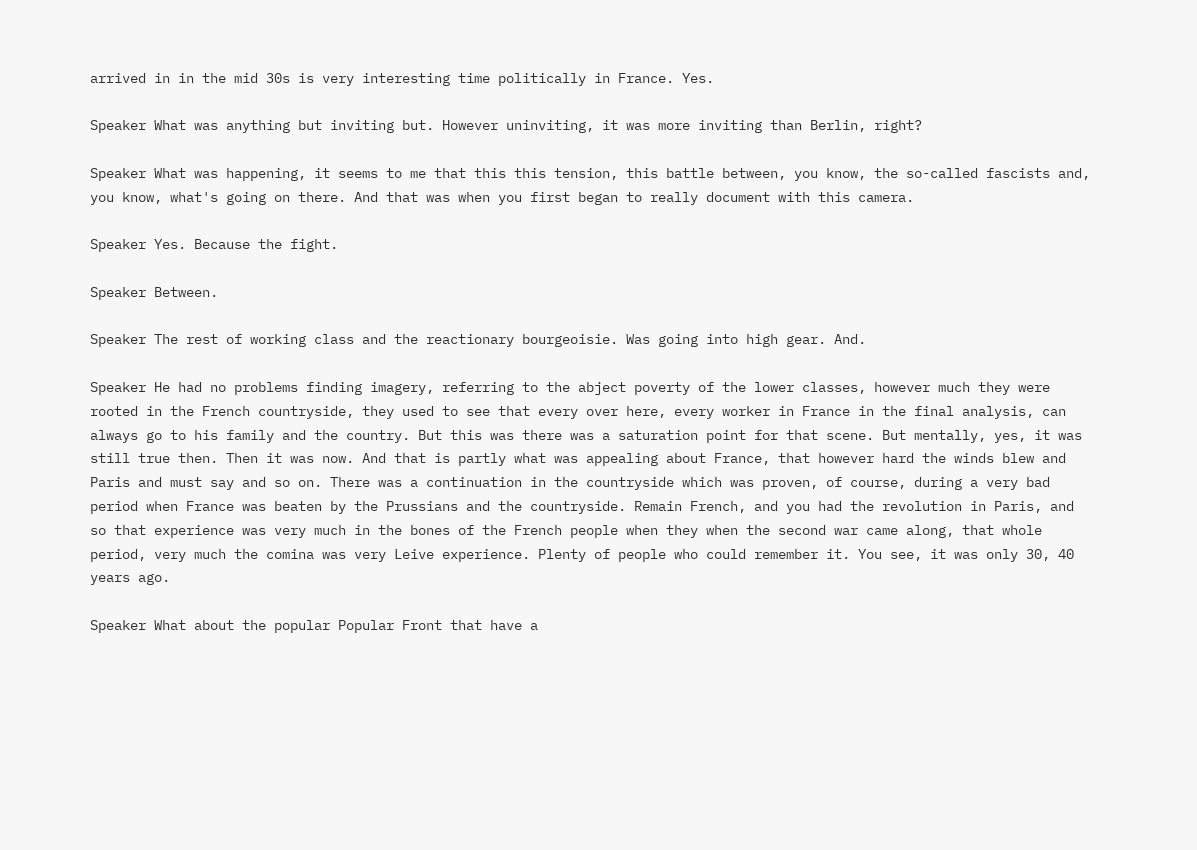arrived in in the mid 30s is very interesting time politically in France. Yes.

Speaker What was anything but inviting but. However uninviting, it was more inviting than Berlin, right?

Speaker What was happening, it seems to me that this this tension, this battle between, you know, the so-called fascists and, you know, what's going on there. And that was when you first began to really document with this camera.

Speaker Yes. Because the fight.

Speaker Between.

Speaker The rest of working class and the reactionary bourgeoisie. Was going into high gear. And.

Speaker He had no problems finding imagery, referring to the abject poverty of the lower classes, however much they were rooted in the French countryside, they used to see that every over here, every worker in France in the final analysis, can always go to his family and the country. But this was there was a saturation point for that scene. But mentally, yes, it was still true then. Then it was now. And that is partly what was appealing about France, that however hard the winds blew and Paris and must say and so on. There was a continuation in the countryside which was proven, of course, during a very bad period when France was beaten by the Prussians and the countryside. Remain French, and you had the revolution in Paris, and so that experience was very much in the bones of the French people when they when the second war came along, that whole period, very much the comina was very Leive experience. Plenty of people who could remember it. You see, it was only 30, 40 years ago.

Speaker What about the popular Popular Front that have a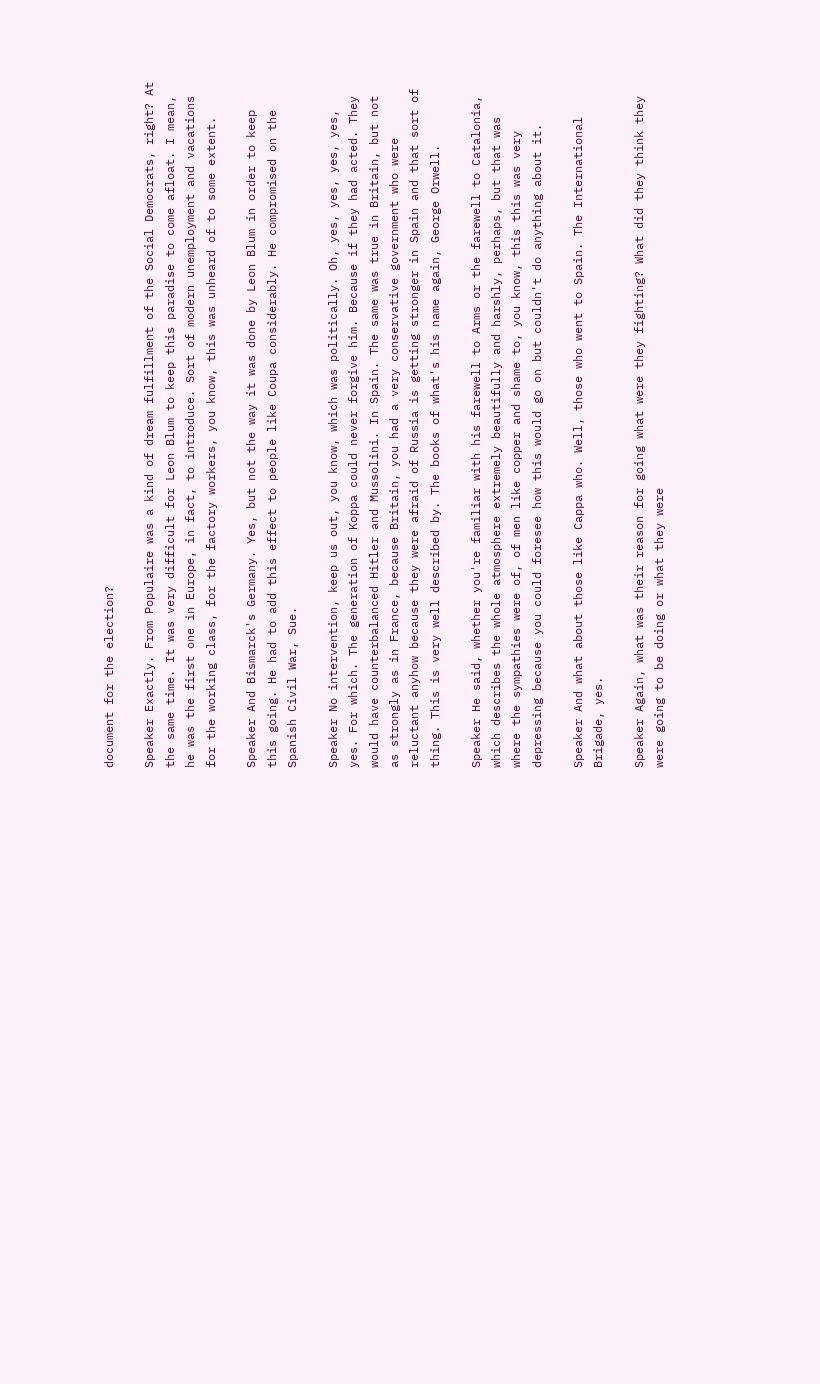document for the election?

Speaker Exactly. From Populaire was a kind of dream fulfillment of the Social Democrats, right? At the same time. It was very difficult for Leon Blum to keep this paradise to come afloat. I mean, he was the first one in Europe, in fact, to introduce. Sort of modern unemployment and vacations for the working class, for the factory workers, you know, this was unheard of to some extent.

Speaker And Bismarck's Germany. Yes, but not the way it was done by Leon Blum in order to keep this going. He had to add this effect to people like Coupa considerably. He compromised on the Spanish Civil War, Sue.

Speaker No intervention, keep us out, you know, which was politically. Oh, yes, yes, yes, yes, yes. For which. The generation of Koppa could never forgive him. Because if they had acted. They would have counterbalanced Hitler and Mussolini. In Spain. The same was true in Britain, but not as strongly as in France, because Britain, you had a very conservative government who were reluctant anyhow because they were afraid of Russia is getting stronger in Spain and that sort of thing. This is very well described by. The books of what's his name again, George Orwell.

Speaker He said, whether you're familiar with his farewell to Arms or the farewell to Catalonia, which describes the whole atmosphere extremely beautifully and harshly, perhaps, but that was where the sympathies were of, of men like copper and shame to, you know, this this was very depressing because you could foresee how this would go on but couldn't do anything about it.

Speaker And what about those like Cappa who. Well, those who went to Spain. The International Brigade, yes.

Speaker Again, what was their reason for going what were they fighting? What did they think they were going to be doing or what they were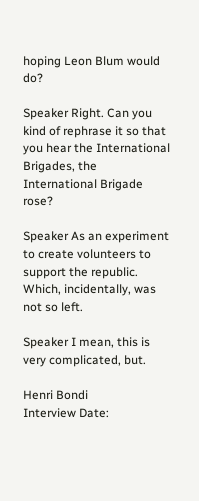hoping Leon Blum would do?

Speaker Right. Can you kind of rephrase it so that you hear the International Brigades, the International Brigade rose?

Speaker As an experiment to create volunteers to support the republic. Which, incidentally, was not so left.

Speaker I mean, this is very complicated, but.

Henri Bondi
Interview Date: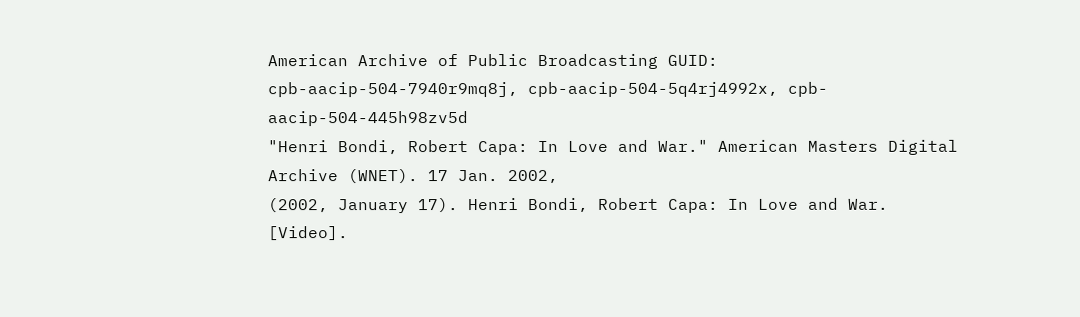American Archive of Public Broadcasting GUID:
cpb-aacip-504-7940r9mq8j, cpb-aacip-504-5q4rj4992x, cpb-aacip-504-445h98zv5d
"Henri Bondi, Robert Capa: In Love and War." American Masters Digital Archive (WNET). 17 Jan. 2002,
(2002, January 17). Henri Bondi, Robert Capa: In Love and War. [Video].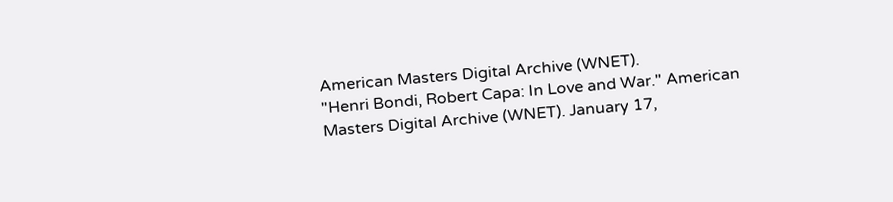American Masters Digital Archive (WNET).
"Henri Bondi, Robert Capa: In Love and War." American Masters Digital Archive (WNET). January 17,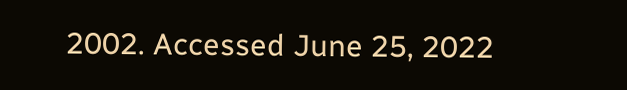2002. Accessed June 25, 2022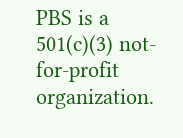PBS is a 501(c)(3) not-for-profit organization.